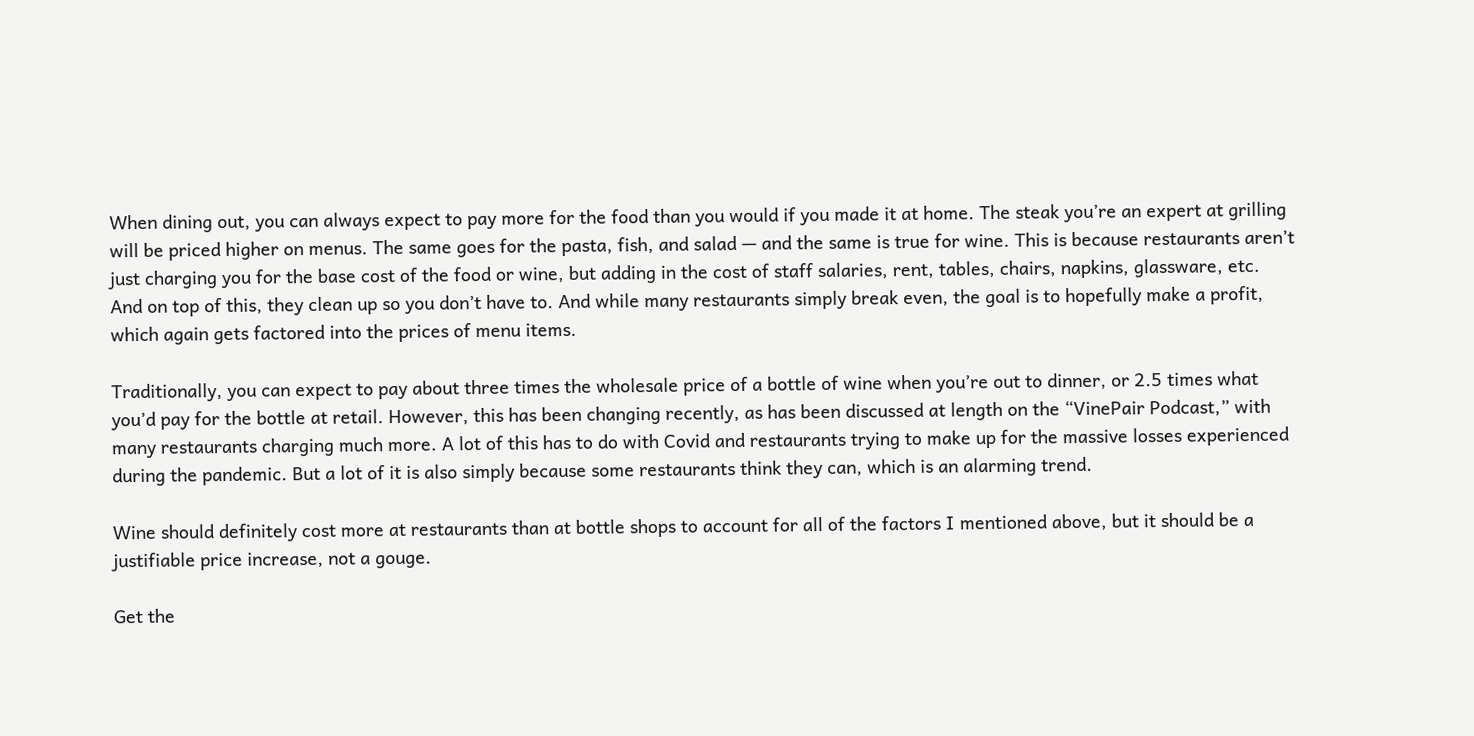When dining out, you can always expect to pay more for the food than you would if you made it at home. The steak you’re an expert at grilling will be priced higher on menus. The same goes for the pasta, fish, and salad — and the same is true for wine. This is because restaurants aren’t just charging you for the base cost of the food or wine, but adding in the cost of staff salaries, rent, tables, chairs, napkins, glassware, etc. And on top of this, they clean up so you don’t have to. And while many restaurants simply break even, the goal is to hopefully make a profit, which again gets factored into the prices of menu items.

Traditionally, you can expect to pay about three times the wholesale price of a bottle of wine when you’re out to dinner, or 2.5 times what you’d pay for the bottle at retail. However, this has been changing recently, as has been discussed at length on the “VinePair Podcast,” with many restaurants charging much more. A lot of this has to do with Covid and restaurants trying to make up for the massive losses experienced during the pandemic. But a lot of it is also simply because some restaurants think they can, which is an alarming trend.

Wine should definitely cost more at restaurants than at bottle shops to account for all of the factors I mentioned above, but it should be a justifiable price increase, not a gouge.

Get the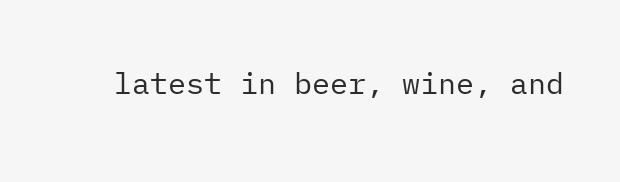latest in beer, wine, and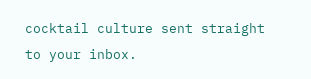cocktail culture sent straight to your inbox.